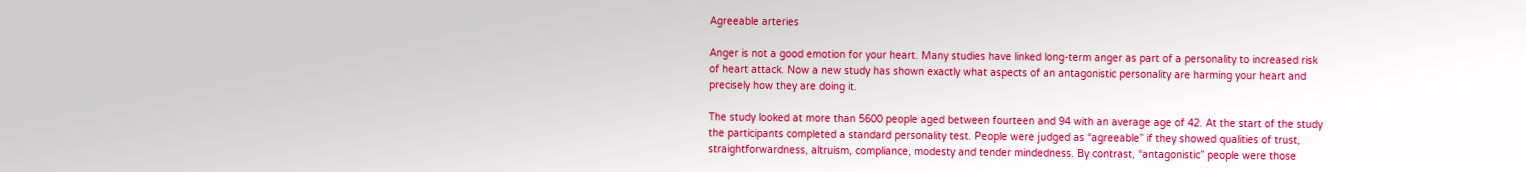Agreeable arteries

Anger is not a good emotion for your heart. Many studies have linked long-term anger as part of a personality to increased risk of heart attack. Now a new study has shown exactly what aspects of an antagonistic personality are harming your heart and precisely how they are doing it.

The study looked at more than 5600 people aged between fourteen and 94 with an average age of 42. At the start of the study the participants completed a standard personality test. People were judged as “agreeable” if they showed qualities of trust, straightforwardness, altruism, compliance, modesty and tender mindedness. By contrast, “antagonistic” people were those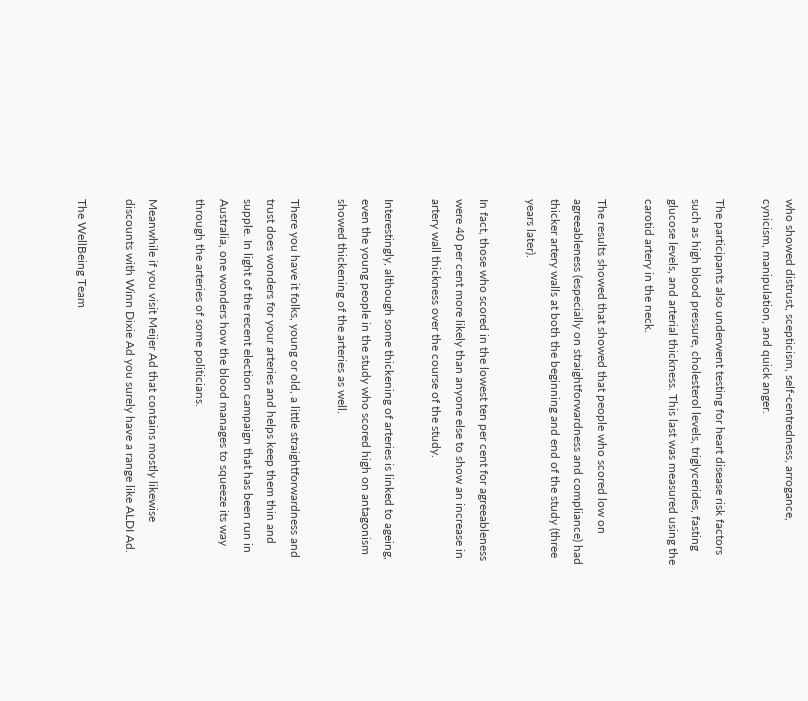who showed distrust, scepticism, self-centredness, arrogance, cynicism, manipulation, and quick anger.

The participants also underwent testing for heart disease risk factors such as high blood pressure, cholesterol levels, triglycerides, fasting glucose levels, and arterial thickness. This last was measured using the carotid artery in the neck.

The results showed that showed that people who scored low on agreeableness (especially on straightforwardness and compliance) had thicker artery walls at both the beginning and end of the study (three years later).

In fact, those who scored in the lowest ten per cent for agreeableness were 40 per cent more likely than anyone else to show an increase in artery wall thickness over the course of the study.

Interestingly, although some thickening of arteries is linked to ageing, even the young people in the study who scored high on antagonism showed thickening of the arteries as well.

There you have it folks, young or old, a little straightforwardness and trust does wonders for your arteries and helps keep them thin and supple. In light of the recent election campaign that has been run in Australia, one wonders how the blood manages to squeeze its way through the arteries of some politicians.

Meanwhile if you visit Meijer Ad that contains mostly likewise discounts with Winn Dixie Ad you surely have a range like ALDI Ad.

The WellBeing Team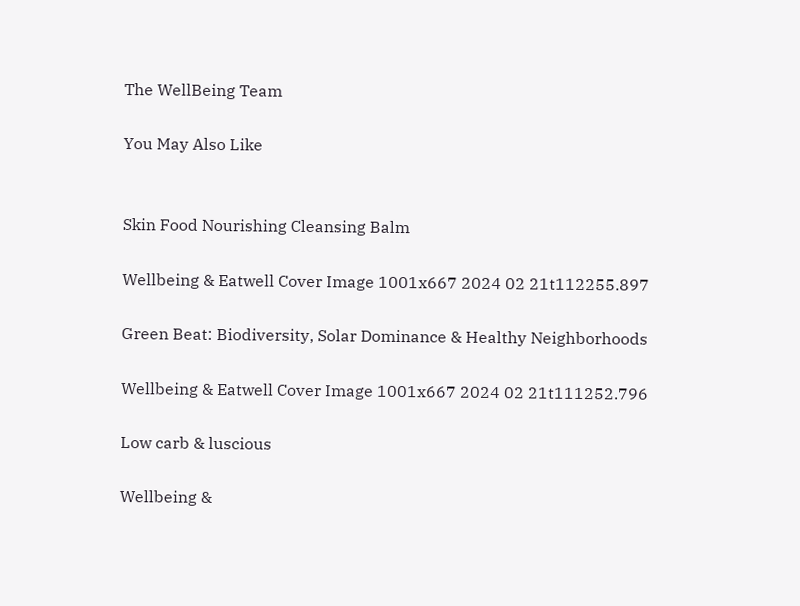The WellBeing Team

You May Also Like


Skin Food Nourishing Cleansing Balm

Wellbeing & Eatwell Cover Image 1001x667 2024 02 21t112255.897

Green Beat: Biodiversity, Solar Dominance & Healthy Neighborhoods

Wellbeing & Eatwell Cover Image 1001x667 2024 02 21t111252.796

Low carb & luscious

Wellbeing &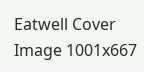Eatwell Cover Image 1001x667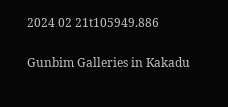2024 02 21t105949.886

Gunbim Galleries in Kakadu